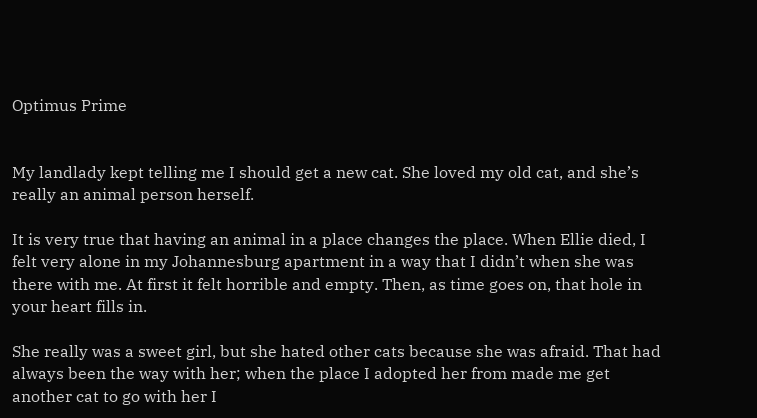Optimus Prime


My landlady kept telling me I should get a new cat. She loved my old cat, and she’s really an animal person herself.

It is very true that having an animal in a place changes the place. When Ellie died, I felt very alone in my Johannesburg apartment in a way that I didn’t when she was there with me. At first it felt horrible and empty. Then, as time goes on, that hole in your heart fills in.

She really was a sweet girl, but she hated other cats because she was afraid. That had always been the way with her; when the place I adopted her from made me get another cat to go with her I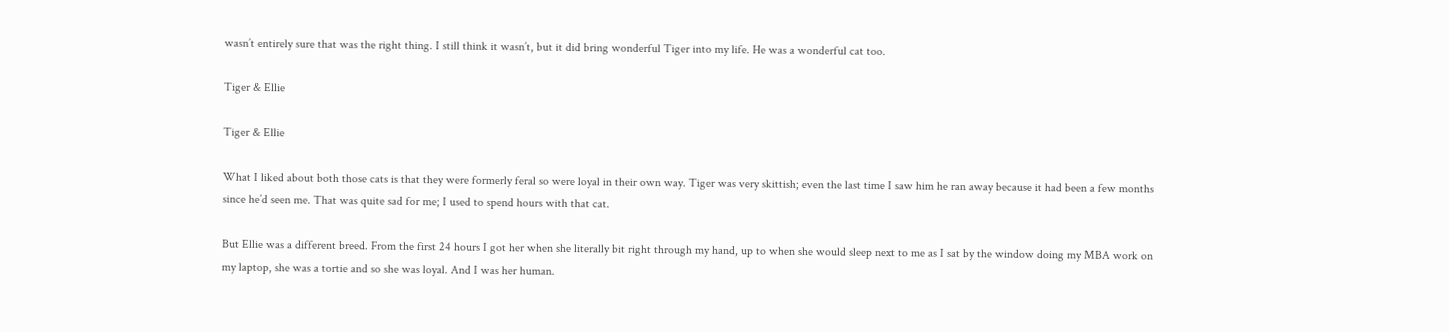wasn’t entirely sure that was the right thing. I still think it wasn’t, but it did bring wonderful Tiger into my life. He was a wonderful cat too.

Tiger & Ellie

Tiger & Ellie

What I liked about both those cats is that they were formerly feral so were loyal in their own way. Tiger was very skittish; even the last time I saw him he ran away because it had been a few months since he’d seen me. That was quite sad for me; I used to spend hours with that cat.

But Ellie was a different breed. From the first 24 hours I got her when she literally bit right through my hand, up to when she would sleep next to me as I sat by the window doing my MBA work on my laptop, she was a tortie and so she was loyal. And I was her human.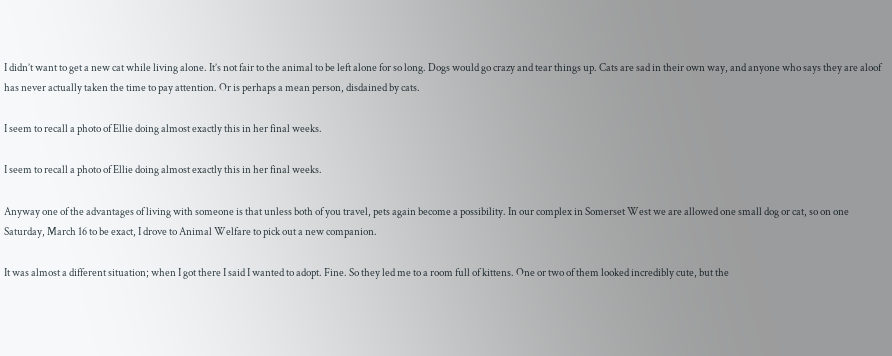I didn’t want to get a new cat while living alone. It’s not fair to the animal to be left alone for so long. Dogs would go crazy and tear things up. Cats are sad in their own way, and anyone who says they are aloof has never actually taken the time to pay attention. Or is perhaps a mean person, disdained by cats.

I seem to recall a photo of Ellie doing almost exactly this in her final weeks.

I seem to recall a photo of Ellie doing almost exactly this in her final weeks.

Anyway one of the advantages of living with someone is that unless both of you travel, pets again become a possibility. In our complex in Somerset West we are allowed one small dog or cat, so on one Saturday, March 16 to be exact, I drove to Animal Welfare to pick out a new companion.

It was almost a different situation; when I got there I said I wanted to adopt. Fine. So they led me to a room full of kittens. One or two of them looked incredibly cute, but the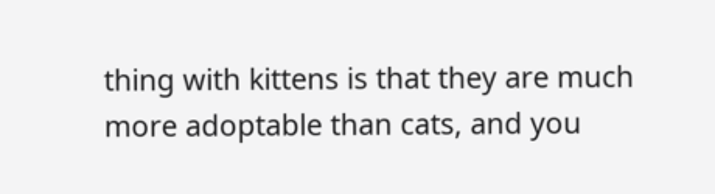thing with kittens is that they are much more adoptable than cats, and you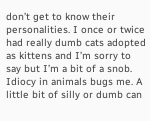don’t get to know their personalities. I once or twice had really dumb cats adopted as kittens and I’m sorry to say but I’m a bit of a snob. Idiocy in animals bugs me. A little bit of silly or dumb can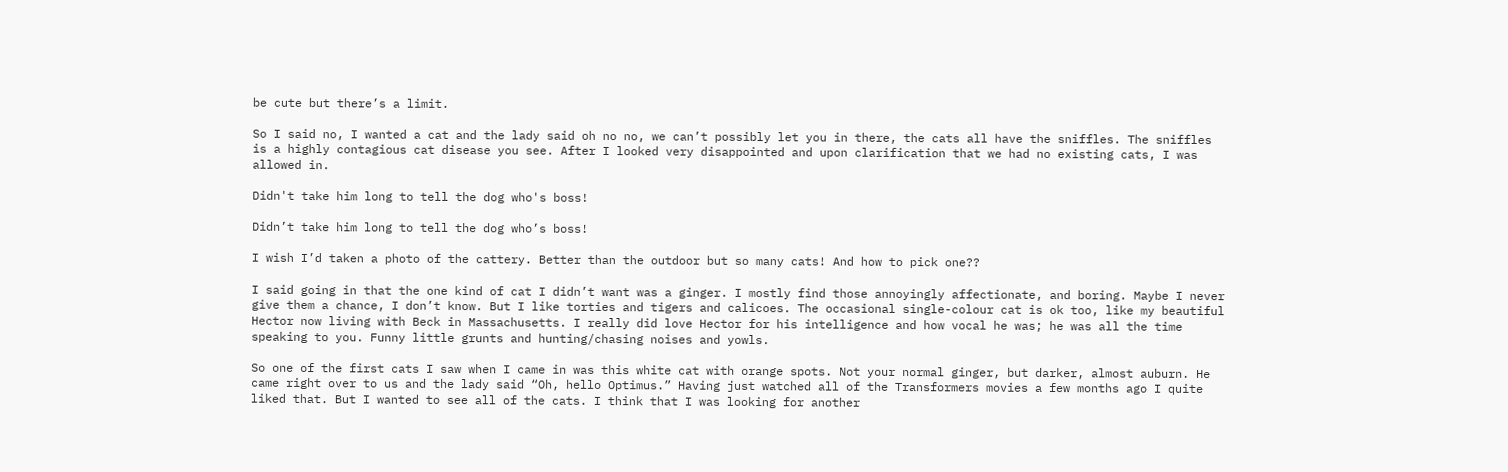be cute but there’s a limit.

So I said no, I wanted a cat and the lady said oh no no, we can’t possibly let you in there, the cats all have the sniffles. The sniffles is a highly contagious cat disease you see. After I looked very disappointed and upon clarification that we had no existing cats, I was allowed in.

Didn't take him long to tell the dog who's boss!

Didn’t take him long to tell the dog who’s boss!

I wish I’d taken a photo of the cattery. Better than the outdoor but so many cats! And how to pick one??

I said going in that the one kind of cat I didn’t want was a ginger. I mostly find those annoyingly affectionate, and boring. Maybe I never give them a chance, I don’t know. But I like torties and tigers and calicoes. The occasional single-colour cat is ok too, like my beautiful Hector now living with Beck in Massachusetts. I really did love Hector for his intelligence and how vocal he was; he was all the time speaking to you. Funny little grunts and hunting/chasing noises and yowls.

So one of the first cats I saw when I came in was this white cat with orange spots. Not your normal ginger, but darker, almost auburn. He came right over to us and the lady said “Oh, hello Optimus.” Having just watched all of the Transformers movies a few months ago I quite liked that. But I wanted to see all of the cats. I think that I was looking for another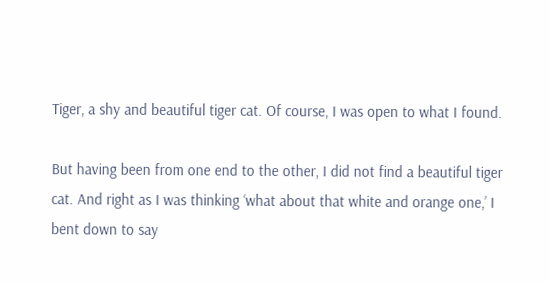Tiger, a shy and beautiful tiger cat. Of course, I was open to what I found.

But having been from one end to the other, I did not find a beautiful tiger cat. And right as I was thinking ‘what about that white and orange one,’ I bent down to say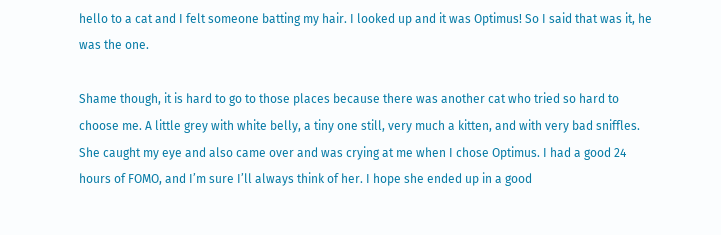hello to a cat and I felt someone batting my hair. I looked up and it was Optimus! So I said that was it, he was the one.

Shame though, it is hard to go to those places because there was another cat who tried so hard to choose me. A little grey with white belly, a tiny one still, very much a kitten, and with very bad sniffles. She caught my eye and also came over and was crying at me when I chose Optimus. I had a good 24 hours of FOMO, and I’m sure I’ll always think of her. I hope she ended up in a good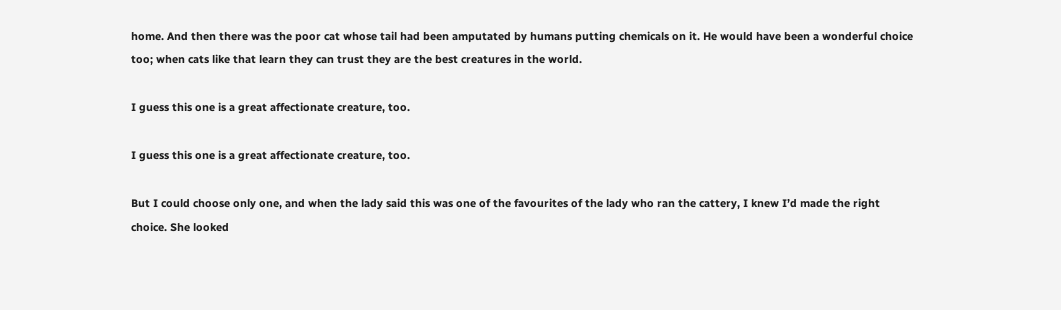home. And then there was the poor cat whose tail had been amputated by humans putting chemicals on it. He would have been a wonderful choice too; when cats like that learn they can trust they are the best creatures in the world.

I guess this one is a great affectionate creature, too.

I guess this one is a great affectionate creature, too.

But I could choose only one, and when the lady said this was one of the favourites of the lady who ran the cattery, I knew I’d made the right choice. She looked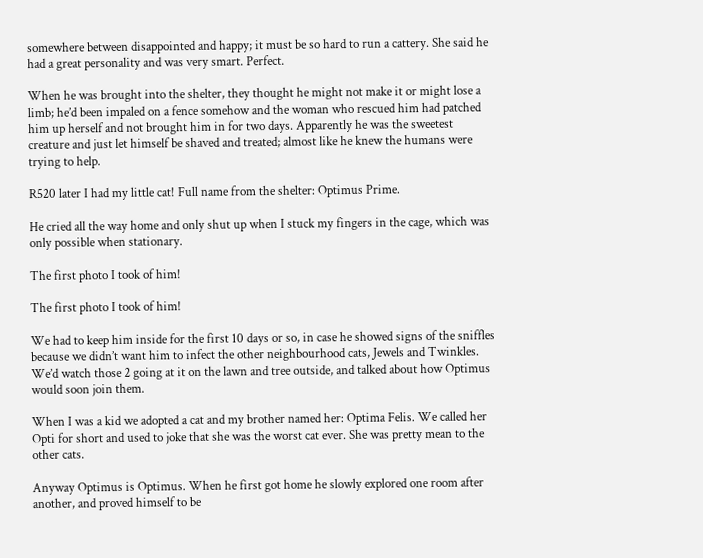somewhere between disappointed and happy; it must be so hard to run a cattery. She said he had a great personality and was very smart. Perfect.

When he was brought into the shelter, they thought he might not make it or might lose a limb; he’d been impaled on a fence somehow and the woman who rescued him had patched him up herself and not brought him in for two days. Apparently he was the sweetest creature and just let himself be shaved and treated; almost like he knew the humans were trying to help.

R520 later I had my little cat! Full name from the shelter: Optimus Prime.

He cried all the way home and only shut up when I stuck my fingers in the cage, which was only possible when stationary.

The first photo I took of him!

The first photo I took of him!

We had to keep him inside for the first 10 days or so, in case he showed signs of the sniffles because we didn’t want him to infect the other neighbourhood cats, Jewels and Twinkles. We’d watch those 2 going at it on the lawn and tree outside, and talked about how Optimus would soon join them.

When I was a kid we adopted a cat and my brother named her: Optima Felis. We called her Opti for short and used to joke that she was the worst cat ever. She was pretty mean to the other cats.

Anyway Optimus is Optimus. When he first got home he slowly explored one room after another, and proved himself to be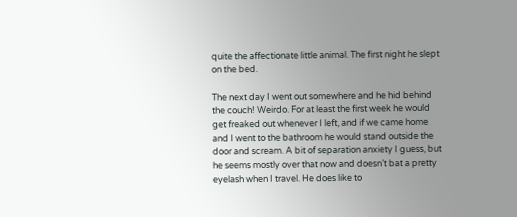quite the affectionate little animal. The first night he slept on the bed.

The next day I went out somewhere and he hid behind the couch! Weirdo. For at least the first week he would get freaked out whenever I left, and if we came home and I went to the bathroom he would stand outside the door and scream. A bit of separation anxiety I guess, but he seems mostly over that now and doesn’t bat a pretty eyelash when I travel. He does like to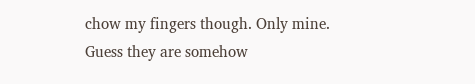chow my fingers though. Only mine. Guess they are somehow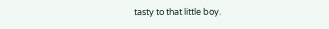tasty to that little boy.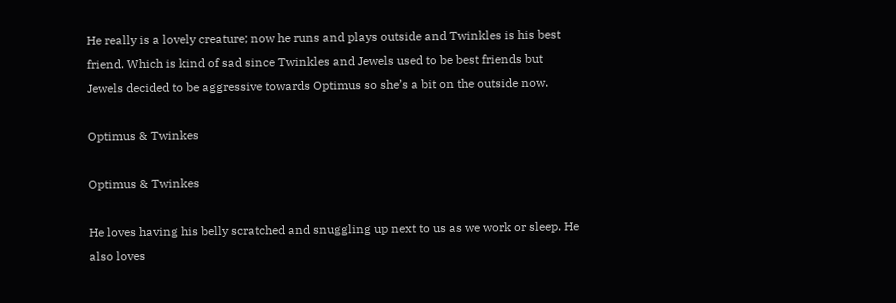He really is a lovely creature; now he runs and plays outside and Twinkles is his best friend. Which is kind of sad since Twinkles and Jewels used to be best friends but Jewels decided to be aggressive towards Optimus so she’s a bit on the outside now.

Optimus & Twinkes

Optimus & Twinkes

He loves having his belly scratched and snuggling up next to us as we work or sleep. He also loves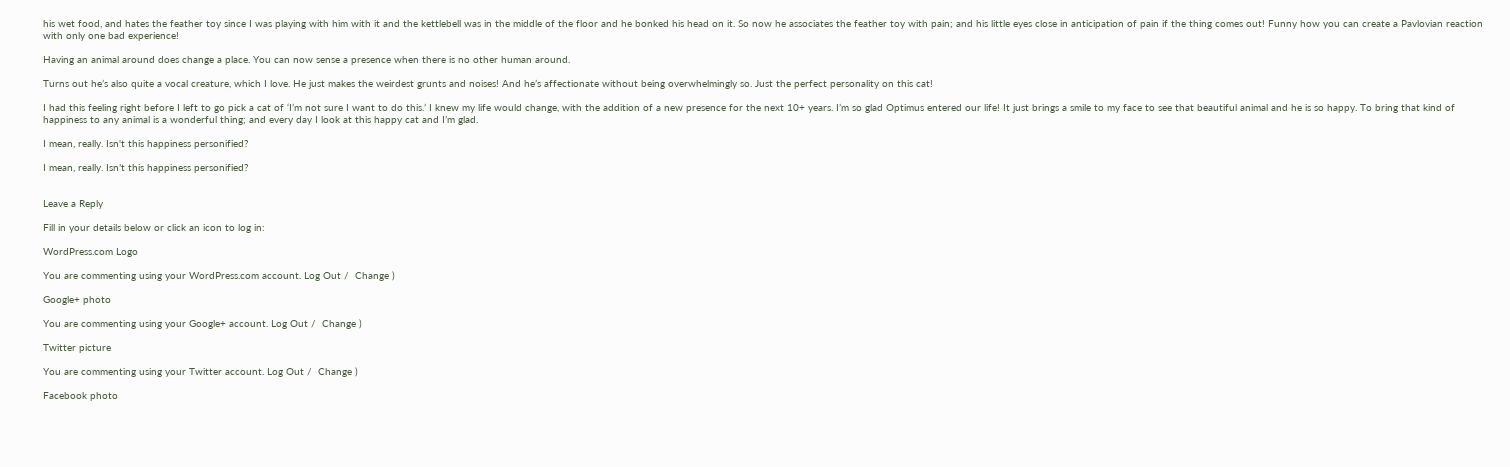his wet food, and hates the feather toy since I was playing with him with it and the kettlebell was in the middle of the floor and he bonked his head on it. So now he associates the feather toy with pain; and his little eyes close in anticipation of pain if the thing comes out! Funny how you can create a Pavlovian reaction with only one bad experience!

Having an animal around does change a place. You can now sense a presence when there is no other human around.

Turns out he’s also quite a vocal creature, which I love. He just makes the weirdest grunts and noises! And he’s affectionate without being overwhelmingly so. Just the perfect personality on this cat!

I had this feeling right before I left to go pick a cat of ‘I’m not sure I want to do this.’ I knew my life would change, with the addition of a new presence for the next 10+ years. I’m so glad Optimus entered our life! It just brings a smile to my face to see that beautiful animal and he is so happy. To bring that kind of happiness to any animal is a wonderful thing; and every day I look at this happy cat and I’m glad.

I mean, really. Isn't this happiness personified?

I mean, really. Isn’t this happiness personified?


Leave a Reply

Fill in your details below or click an icon to log in:

WordPress.com Logo

You are commenting using your WordPress.com account. Log Out /  Change )

Google+ photo

You are commenting using your Google+ account. Log Out /  Change )

Twitter picture

You are commenting using your Twitter account. Log Out /  Change )

Facebook photo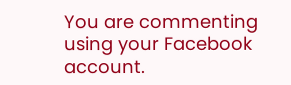You are commenting using your Facebook account.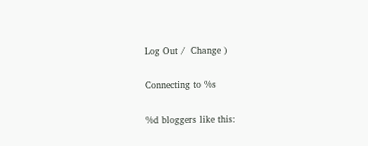Log Out /  Change )

Connecting to %s

%d bloggers like this: